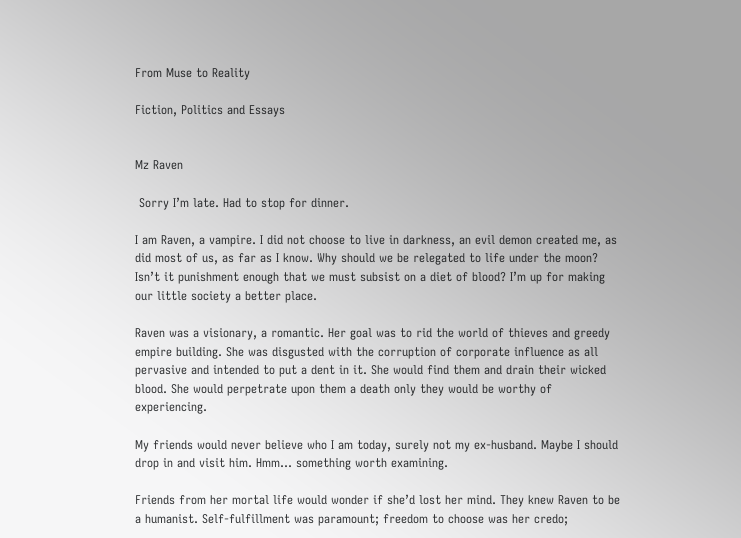From Muse to Reality

Fiction, Politics and Essays


Mz Raven

 Sorry I’m late. Had to stop for dinner.

I am Raven, a vampire. I did not choose to live in darkness, an evil demon created me, as did most of us, as far as I know. Why should we be relegated to life under the moon? Isn’t it punishment enough that we must subsist on a diet of blood? I’m up for making our little society a better place.

Raven was a visionary, a romantic. Her goal was to rid the world of thieves and greedy empire building. She was disgusted with the corruption of corporate influence as all pervasive and intended to put a dent in it. She would find them and drain their wicked blood. She would perpetrate upon them a death only they would be worthy of experiencing.

My friends would never believe who I am today, surely not my ex-husband. Maybe I should drop in and visit him. Hmm… something worth examining.

Friends from her mortal life would wonder if she’d lost her mind. They knew Raven to be a humanist. Self-fulfillment was paramount; freedom to choose was her credo;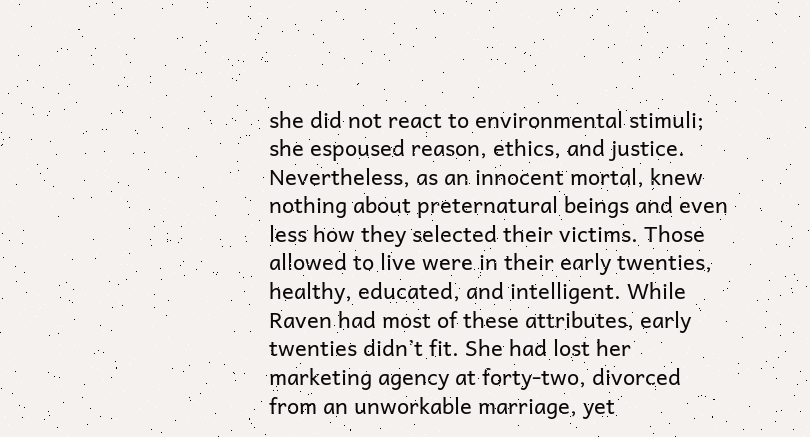she did not react to environmental stimuli; she espoused reason, ethics, and justice. Nevertheless, as an innocent mortal, knew nothing about preternatural beings and even less how they selected their victims. Those allowed to live were in their early twenties, healthy, educated, and intelligent. While Raven had most of these attributes, early twenties didn’t fit. She had lost her marketing agency at forty-two, divorced from an unworkable marriage, yet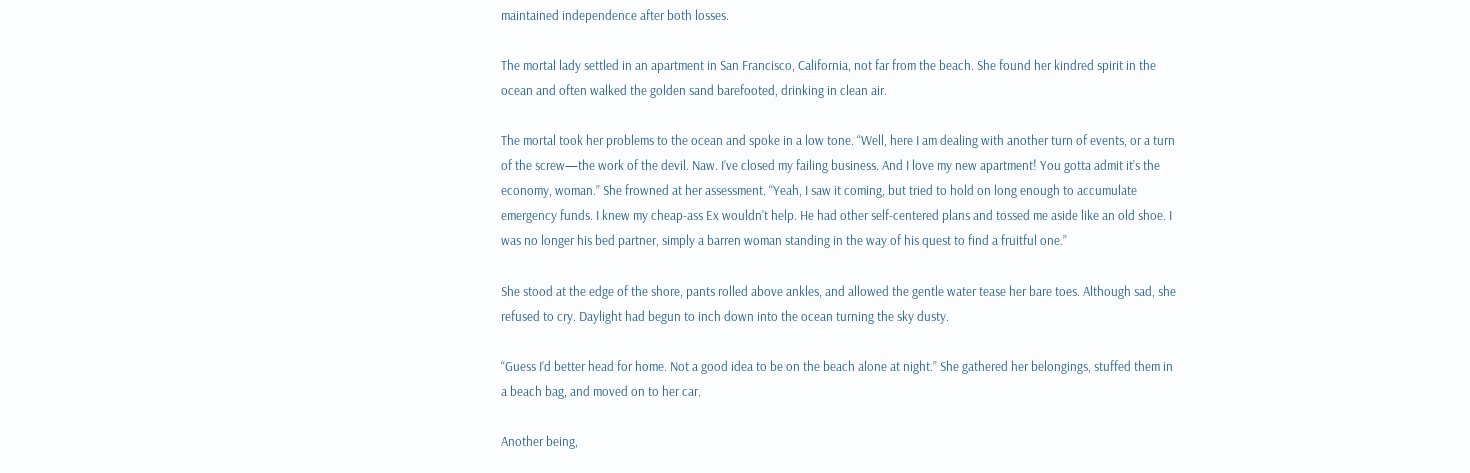maintained independence after both losses.

The mortal lady settled in an apartment in San Francisco, California, not far from the beach. She found her kindred spirit in the ocean and often walked the golden sand barefooted, drinking in clean air.

The mortal took her problems to the ocean and spoke in a low tone. “Well, here I am dealing with another turn of events, or a turn of the screw—the work of the devil. Naw. I’ve closed my failing business. And I love my new apartment! You gotta admit it’s the economy, woman.” She frowned at her assessment. “Yeah, I saw it coming, but tried to hold on long enough to accumulate emergency funds. I knew my cheap-ass Ex wouldn’t help. He had other self-centered plans and tossed me aside like an old shoe. I was no longer his bed partner, simply a barren woman standing in the way of his quest to find a fruitful one.”

She stood at the edge of the shore, pants rolled above ankles, and allowed the gentle water tease her bare toes. Although sad, she refused to cry. Daylight had begun to inch down into the ocean turning the sky dusty.

“Guess I’d better head for home. Not a good idea to be on the beach alone at night.” She gathered her belongings, stuffed them in a beach bag, and moved on to her car.

Another being,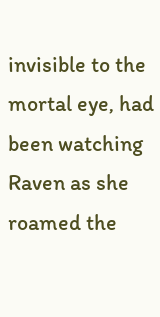invisible to the mortal eye, had been watching Raven as she roamed the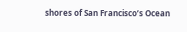shores of San Francisco’s Ocean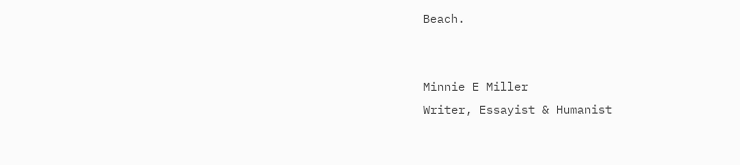Beach.


Minnie E Miller
Writer, Essayist & Humanist